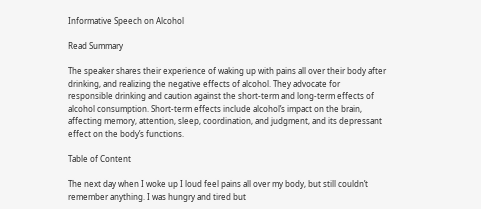Informative Speech on Alcohol

Read Summary

The speaker shares their experience of waking up with pains all over their body after drinking, and realizing the negative effects of alcohol. They advocate for responsible drinking and caution against the short-term and long-term effects of alcohol consumption. Short-term effects include alcohol’s impact on the brain, affecting memory, attention, sleep, coordination, and judgment, and its depressant effect on the body’s functions.

Table of Content

The next day when I woke up I loud feel pains all over my body, but still couldn’t remember anything. I was hungry and tired but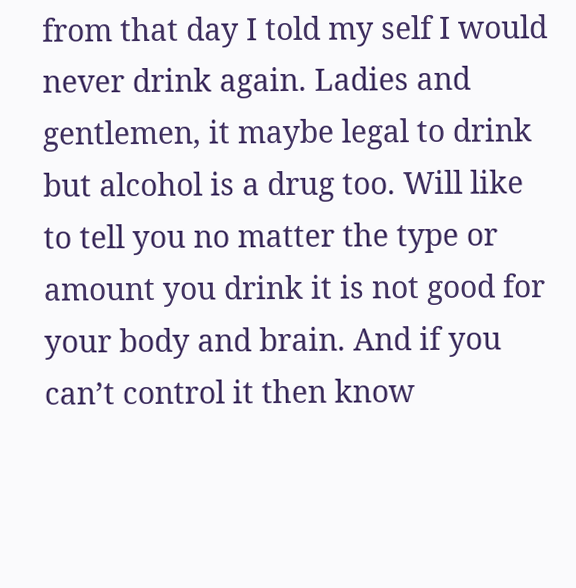from that day I told my self I would never drink again. Ladies and gentlemen, it maybe legal to drink but alcohol is a drug too. Will like to tell you no matter the type or amount you drink it is not good for your body and brain. And if you can’t control it then know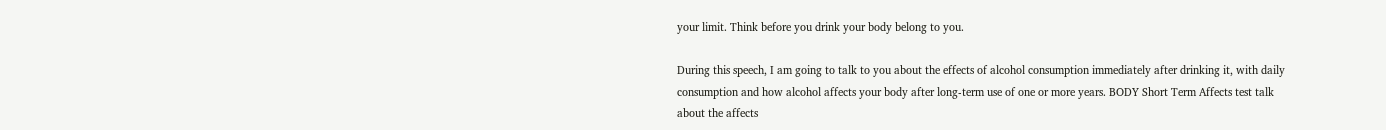your limit. Think before you drink your body belong to you.

During this speech, I am going to talk to you about the effects of alcohol consumption immediately after drinking it, with daily consumption and how alcohol affects your body after long-term use of one or more years. BODY Short Term Affects test talk about the affects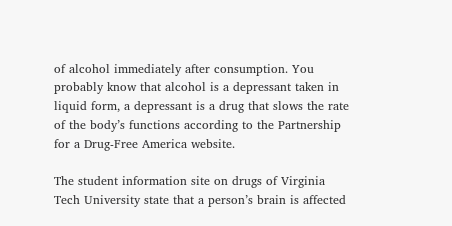of alcohol immediately after consumption. You probably know that alcohol is a depressant taken in liquid form, a depressant is a drug that slows the rate of the body’s functions according to the Partnership for a Drug-Free America website.

The student information site on drugs of Virginia Tech University state that a person’s brain is affected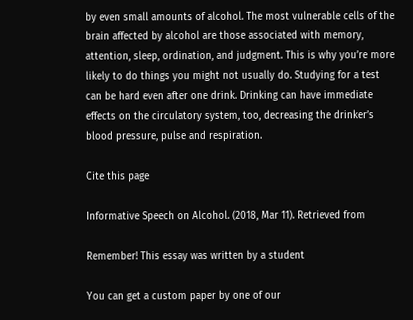by even small amounts of alcohol. The most vulnerable cells of the brain affected by alcohol are those associated with memory, attention, sleep, ordination, and judgment. This is why you’re more likely to do things you might not usually do. Studying for a test can be hard even after one drink. Drinking can have immediate effects on the circulatory system, too, decreasing the drinker’s blood pressure, pulse and respiration.

Cite this page

Informative Speech on Alcohol. (2018, Mar 11). Retrieved from

Remember! This essay was written by a student

You can get a custom paper by one of our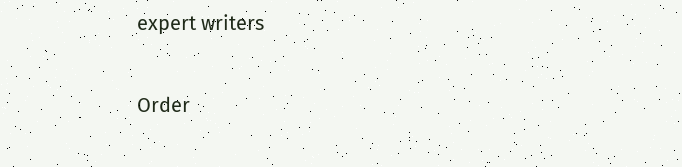expert writers

Order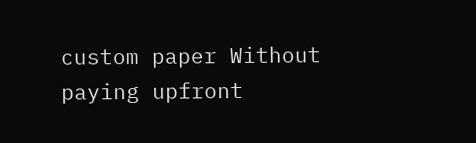custom paper Without paying upfront